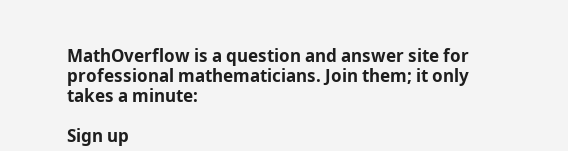MathOverflow is a question and answer site for professional mathematicians. Join them; it only takes a minute:

Sign up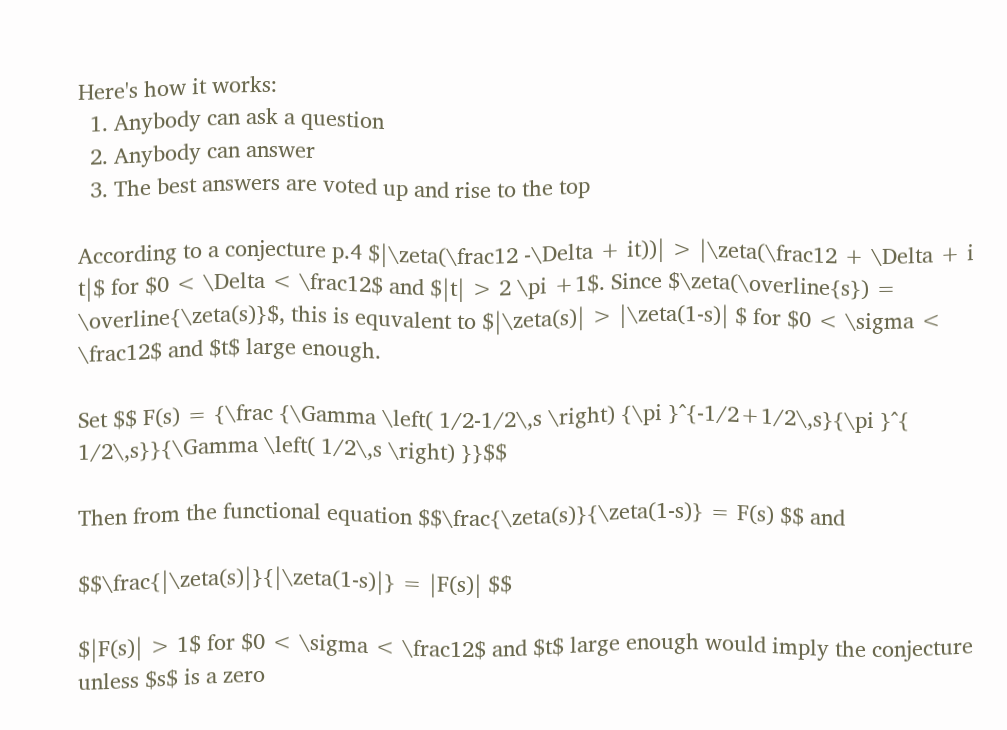Here's how it works:
  1. Anybody can ask a question
  2. Anybody can answer
  3. The best answers are voted up and rise to the top

According to a conjecture p.4 $|\zeta(\frac12 -\Delta + it))| > |\zeta(\frac12 + \Delta + i t|$ for $0 < \Delta < \frac12$ and $|t| > 2 \pi +1$. Since $\zeta(\overline{s}) = \overline{\zeta(s)}$, this is equvalent to $|\zeta(s)| > |\zeta(1-s)| $ for $0 < \sigma < \frac12$ and $t$ large enough.

Set $$ F(s) = {\frac {\Gamma \left( 1/2-1/2\,s \right) {\pi }^{-1/2+1/2\,s}{\pi }^{ 1/2\,s}}{\Gamma \left( 1/2\,s \right) }}$$

Then from the functional equation $$\frac{\zeta(s)}{\zeta(1-s)} = F(s) $$ and

$$\frac{|\zeta(s)|}{|\zeta(1-s)|} = |F(s)| $$

$|F(s)| > 1$ for $0 < \sigma < \frac12$ and $t$ large enough would imply the conjecture unless $s$ is a zero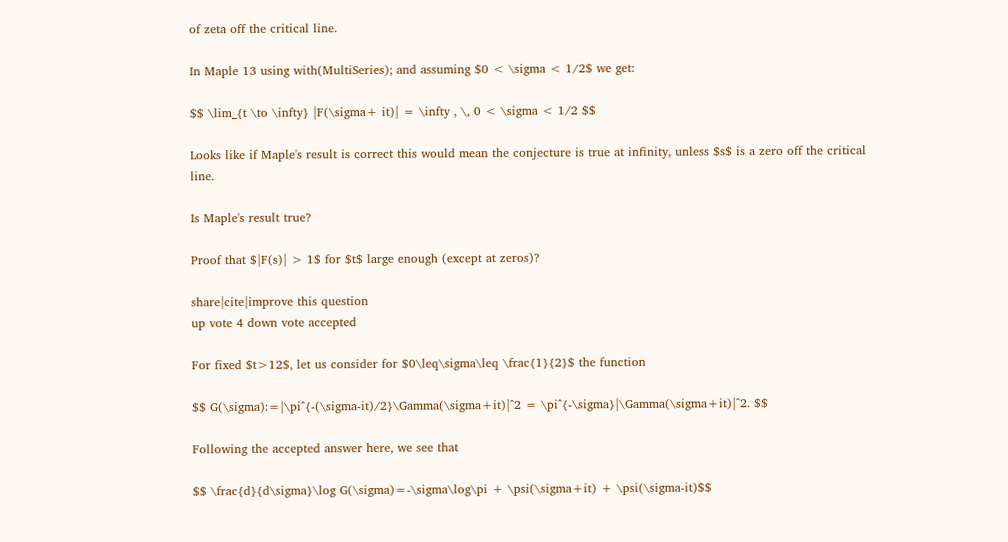of zeta off the critical line.

In Maple 13 using with(MultiSeries); and assuming $0 < \sigma < 1/2$ we get:

$$ \lim_{t \to \infty} |F(\sigma+ it)| = \infty , \, 0 < \sigma < 1/2 $$

Looks like if Maple's result is correct this would mean the conjecture is true at infinity, unless $s$ is a zero off the critical line.

Is Maple's result true?

Proof that $|F(s)| > 1$ for $t$ large enough (except at zeros)?

share|cite|improve this question
up vote 4 down vote accepted

For fixed $t>12$, let us consider for $0\leq\sigma\leq \frac{1}{2}$ the function

$$ G(\sigma):=|\pi^{-(\sigma-it)/2}\Gamma(\sigma+it)|^2 = \pi^{-\sigma}|\Gamma(\sigma+it)|^2. $$

Following the accepted answer here, we see that

$$ \frac{d}{d\sigma}\log G(\sigma)=-\sigma\log\pi + \psi(\sigma+it) + \psi(\sigma-it)$$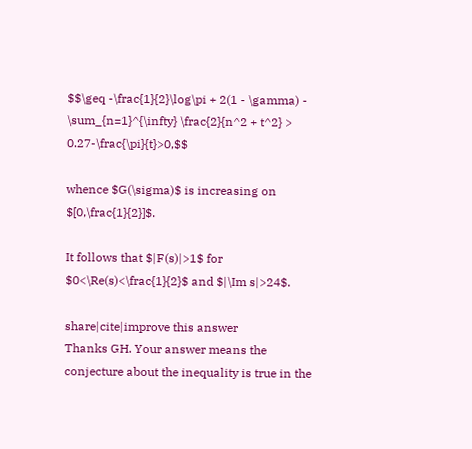$$\geq -\frac{1}{2}\log\pi + 2(1 - \gamma) - \sum_{n=1}^{\infty} \frac{2}{n^2 + t^2} > 0.27-\frac{\pi}{t}>0,$$

whence $G(\sigma)$ is increasing on $[0,\frac{1}{2}]$.

It follows that $|F(s)|>1$ for $0<\Re(s)<\frac{1}{2}$ and $|\Im s|>24$.

share|cite|improve this answer
Thanks GH. Your answer means the conjecture about the inequality is true in the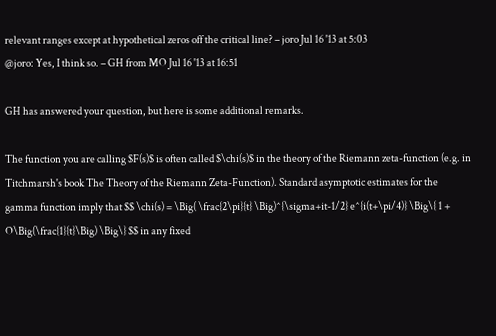relevant ranges except at hypothetical zeros off the critical line? – joro Jul 16 '13 at 5:03
@joro: Yes, I think so. – GH from MO Jul 16 '13 at 16:51

GH has answered your question, but here is some additional remarks.

The function you are calling $F(s)$ is often called $\chi(s)$ in the theory of the Riemann zeta-function (e.g. in Titchmarsh's book The Theory of the Riemann Zeta-Function). Standard asymptotic estimates for the gamma function imply that $$ \chi(s) = \Big( \frac{2\pi}{t} \Big)^{\sigma+it-1/2} e^{i(t+\pi/4)} \Big\{ 1 + O\Big(\frac{1}{t}\Big) \Big\} $$ in any fixed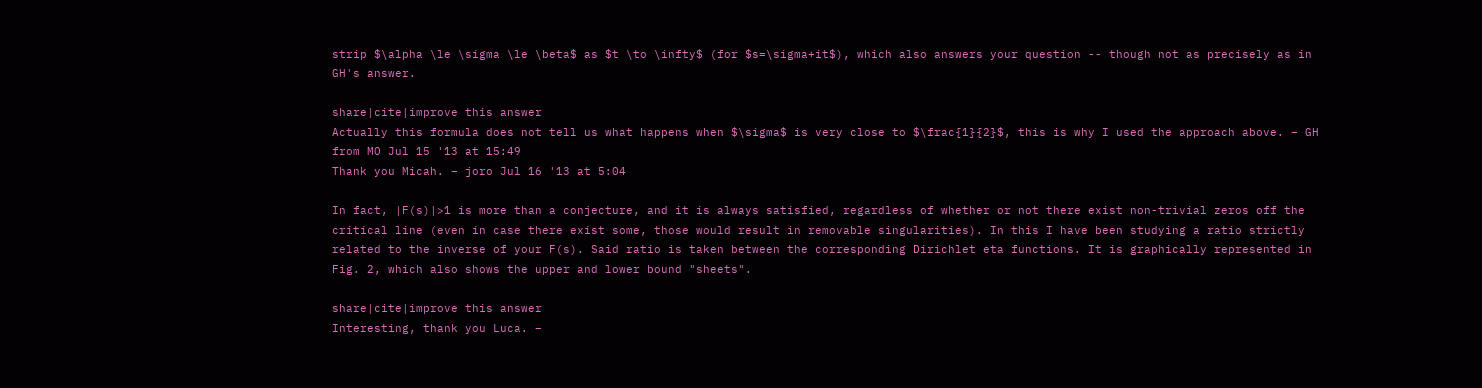strip $\alpha \le \sigma \le \beta$ as $t \to \infty$ (for $s=\sigma+it$), which also answers your question -- though not as precisely as in GH's answer.

share|cite|improve this answer
Actually this formula does not tell us what happens when $\sigma$ is very close to $\frac{1}{2}$, this is why I used the approach above. – GH from MO Jul 15 '13 at 15:49
Thank you Micah. – joro Jul 16 '13 at 5:04

In fact, |F(s)|>1 is more than a conjecture, and it is always satisfied, regardless of whether or not there exist non-trivial zeros off the critical line (even in case there exist some, those would result in removable singularities). In this I have been studying a ratio strictly related to the inverse of your F(s). Said ratio is taken between the corresponding Dirichlet eta functions. It is graphically represented in Fig. 2, which also shows the upper and lower bound "sheets".

share|cite|improve this answer
Interesting, thank you Luca. –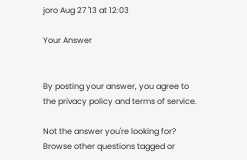joro Aug 27 '13 at 12:03

Your Answer


By posting your answer, you agree to the privacy policy and terms of service.

Not the answer you're looking for? Browse other questions tagged or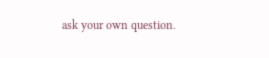ask your own question.